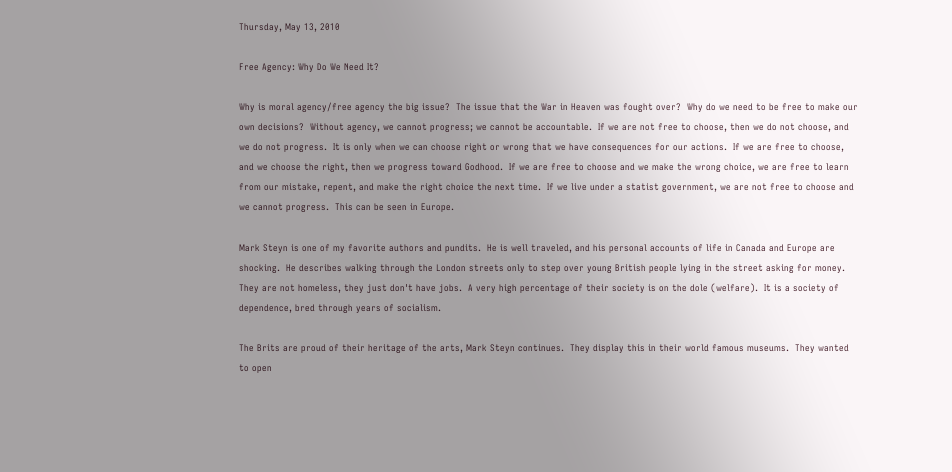Thursday, May 13, 2010

Free Agency: Why Do We Need It?

Why is moral agency/free agency the big issue?  The issue that the War in Heaven was fought over?  Why do we need to be free to make our own decisions?  Without agency, we cannot progress; we cannot be accountable.  If we are not free to choose, then we do not choose, and we do not progress.  It is only when we can choose right or wrong that we have consequences for our actions.  If we are free to choose, and we choose the right, then we progress toward Godhood.  If we are free to choose and we make the wrong choice, we are free to learn from our mistake, repent, and make the right choice the next time.  If we live under a statist government, we are not free to choose and we cannot progress.  This can be seen in Europe.

Mark Steyn is one of my favorite authors and pundits.  He is well traveled, and his personal accounts of life in Canada and Europe are shocking.  He describes walking through the London streets only to step over young British people lying in the street asking for money.  They are not homeless, they just don't have jobs.  A very high percentage of their society is on the dole (welfare).  It is a society of dependence, bred through years of socialism.

The Brits are proud of their heritage of the arts, Mark Steyn continues.  They display this in their world famous museums.  They wanted to open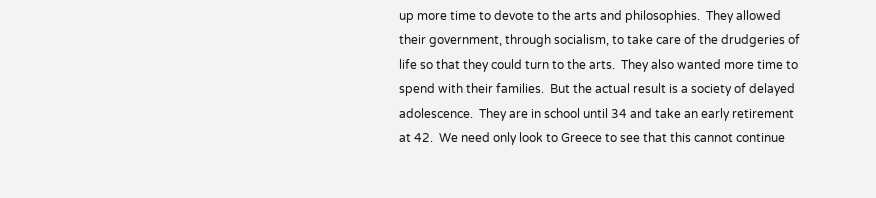up more time to devote to the arts and philosophies.  They allowed their government, through socialism, to take care of the drudgeries of life so that they could turn to the arts.  They also wanted more time to spend with their families.  But the actual result is a society of delayed adolescence.  They are in school until 34 and take an early retirement at 42.  We need only look to Greece to see that this cannot continue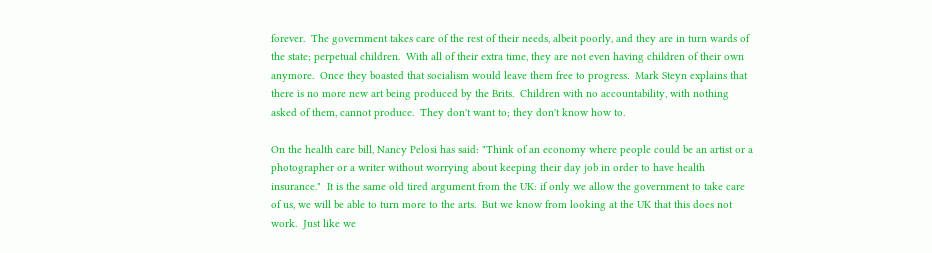forever.  The government takes care of the rest of their needs, albeit poorly, and they are in turn wards of the state; perpetual children.  With all of their extra time, they are not even having children of their own anymore.  Once they boasted that socialism would leave them free to progress.  Mark Steyn explains that there is no more new art being produced by the Brits.  Children with no accountability, with nothing asked of them, cannot produce.  They don't want to; they don't know how to.

On the health care bill, Nancy Pelosi has said: "Think of an economy where people could be an artist or a photographer or a writer without worrying about keeping their day job in order to have health insurance."  It is the same old tired argument from the UK: if only we allow the government to take care of us, we will be able to turn more to the arts.  But we know from looking at the UK that this does not work.  Just like we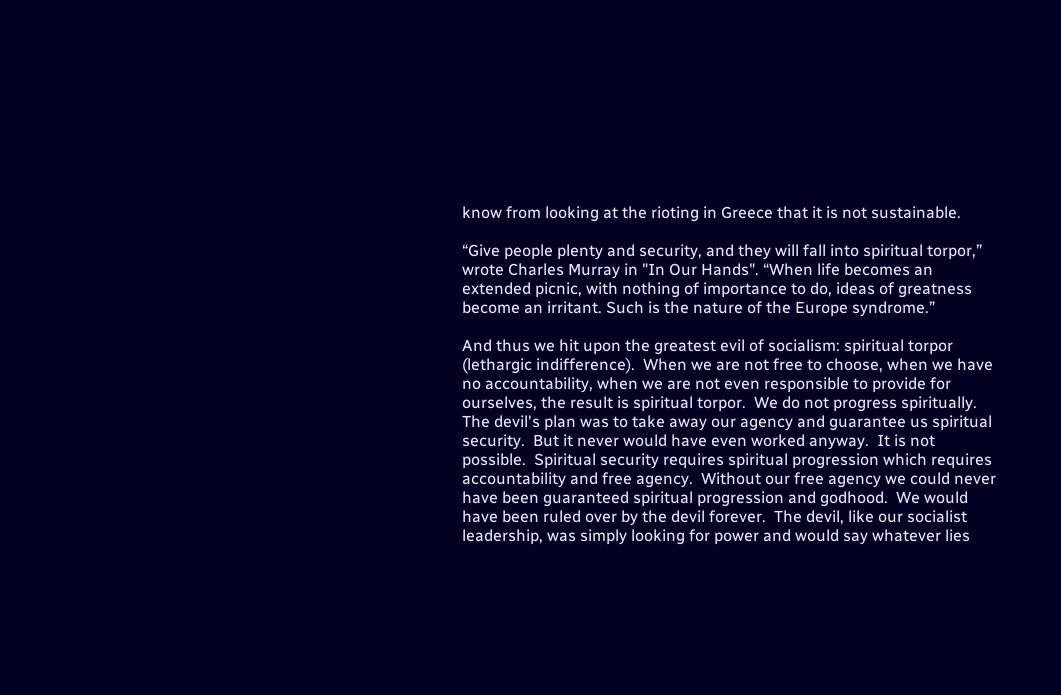know from looking at the rioting in Greece that it is not sustainable.

“Give people plenty and security, and they will fall into spiritual torpor,” wrote Charles Murray in "In Our Hands". “When life becomes an extended picnic, with nothing of importance to do, ideas of greatness become an irritant. Such is the nature of the Europe syndrome.”

And thus we hit upon the greatest evil of socialism: spiritual torpor (lethargic indifference).  When we are not free to choose, when we have no accountability, when we are not even responsible to provide for ourselves, the result is spiritual torpor.  We do not progress spiritually.  The devil's plan was to take away our agency and guarantee us spiritual security.  But it never would have even worked anyway.  It is not possible.  Spiritual security requires spiritual progression which requires accountability and free agency.  Without our free agency we could never have been guaranteed spiritual progression and godhood.  We would have been ruled over by the devil forever.  The devil, like our socialist leadership, was simply looking for power and would say whatever lies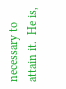necessary to attain it.  He is,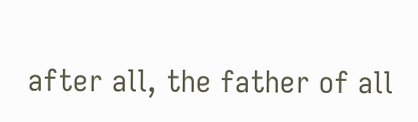after all, the father of all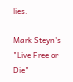lies.

Mark Steyn's "Live Free or Die"